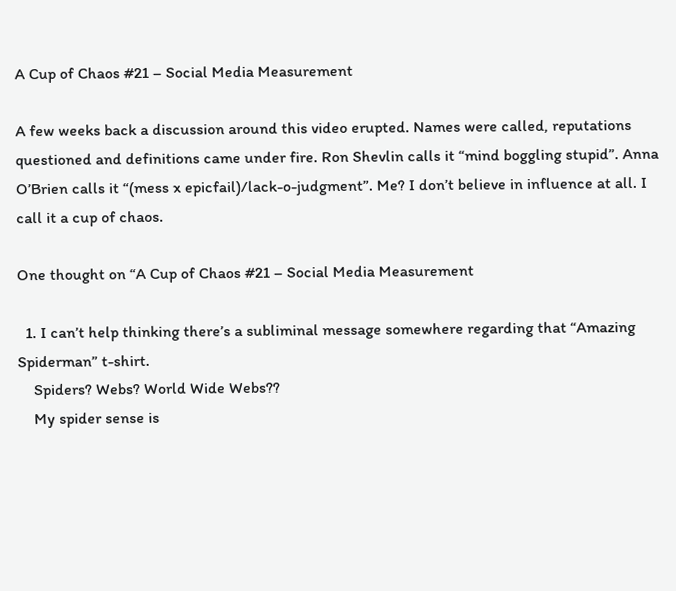A Cup of Chaos #21 – Social Media Measurement

A few weeks back a discussion around this video erupted. Names were called, reputations questioned and definitions came under fire. Ron Shevlin calls it “mind boggling stupid”. Anna O’Brien calls it “(mess x epicfail)/lack-o-judgment”. Me? I don’t believe in influence at all. I call it a cup of chaos.

One thought on “A Cup of Chaos #21 – Social Media Measurement

  1. I can’t help thinking there’s a subliminal message somewhere regarding that “Amazing Spiderman” t-shirt.
    Spiders? Webs? World Wide Webs??
    My spider sense is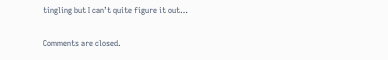tingling but I can’t quite figure it out…

Comments are closed.